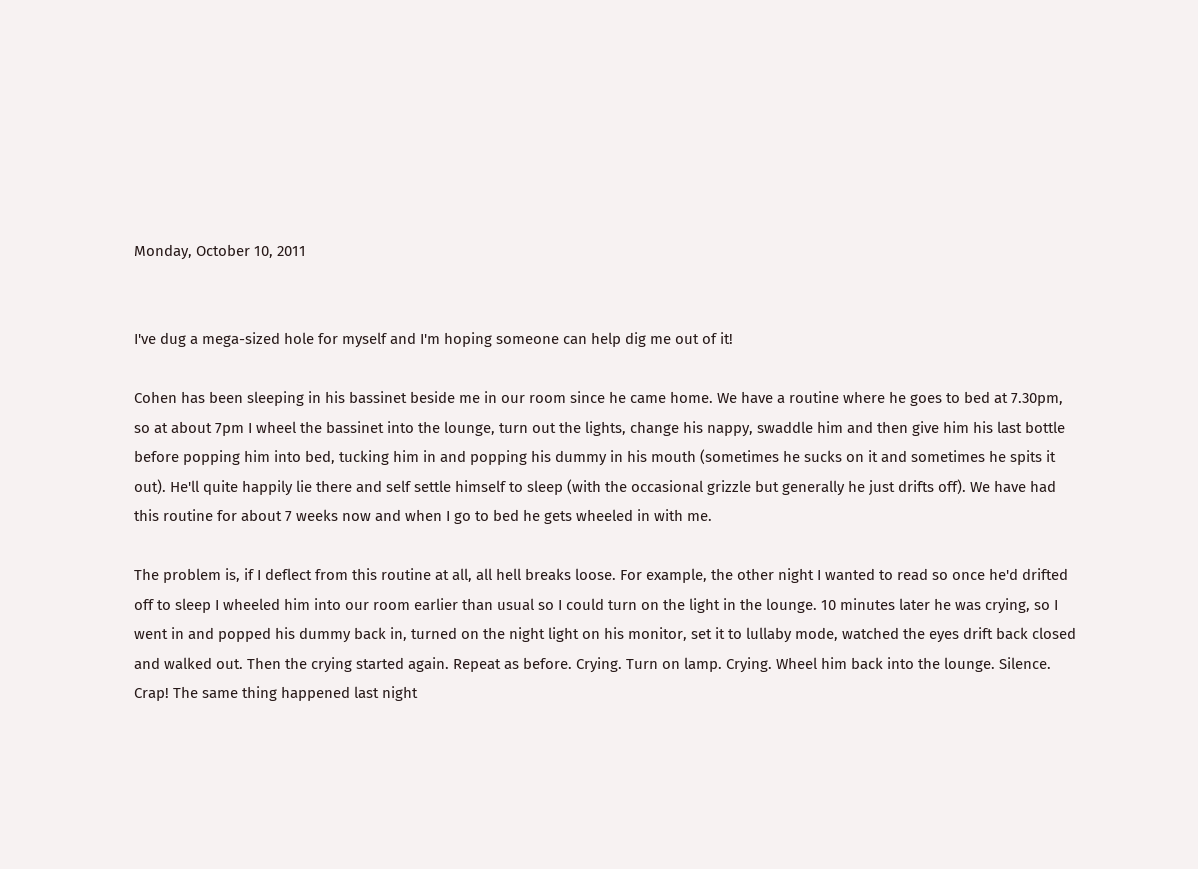Monday, October 10, 2011


I've dug a mega-sized hole for myself and I'm hoping someone can help dig me out of it!

Cohen has been sleeping in his bassinet beside me in our room since he came home. We have a routine where he goes to bed at 7.30pm, so at about 7pm I wheel the bassinet into the lounge, turn out the lights, change his nappy, swaddle him and then give him his last bottle before popping him into bed, tucking him in and popping his dummy in his mouth (sometimes he sucks on it and sometimes he spits it out). He'll quite happily lie there and self settle himself to sleep (with the occasional grizzle but generally he just drifts off). We have had this routine for about 7 weeks now and when I go to bed he gets wheeled in with me.

The problem is, if I deflect from this routine at all, all hell breaks loose. For example, the other night I wanted to read so once he'd drifted off to sleep I wheeled him into our room earlier than usual so I could turn on the light in the lounge. 10 minutes later he was crying, so I went in and popped his dummy back in, turned on the night light on his monitor, set it to lullaby mode, watched the eyes drift back closed and walked out. Then the crying started again. Repeat as before. Crying. Turn on lamp. Crying. Wheel him back into the lounge. Silence. Crap! The same thing happened last night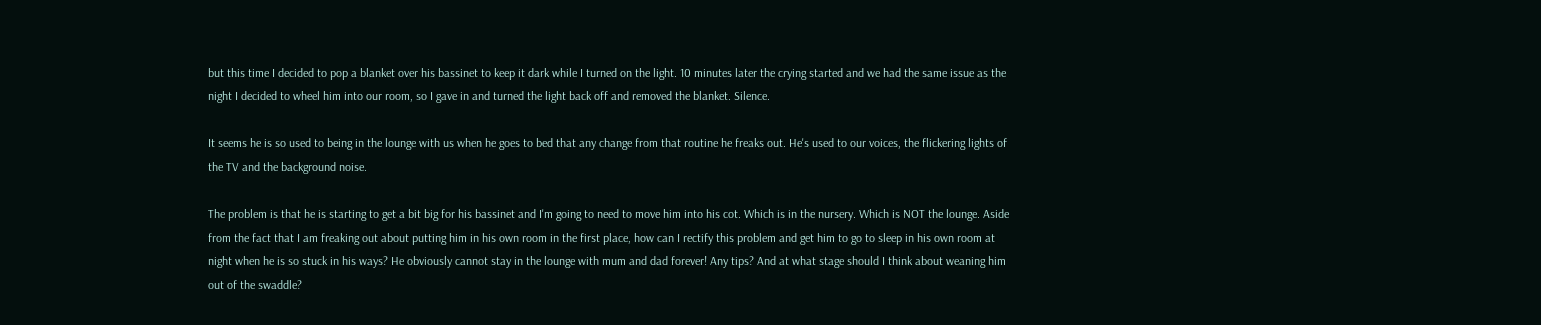but this time I decided to pop a blanket over his bassinet to keep it dark while I turned on the light. 10 minutes later the crying started and we had the same issue as the night I decided to wheel him into our room, so I gave in and turned the light back off and removed the blanket. Silence.

It seems he is so used to being in the lounge with us when he goes to bed that any change from that routine he freaks out. He's used to our voices, the flickering lights of the TV and the background noise.

The problem is that he is starting to get a bit big for his bassinet and I'm going to need to move him into his cot. Which is in the nursery. Which is NOT the lounge. Aside from the fact that I am freaking out about putting him in his own room in the first place, how can I rectify this problem and get him to go to sleep in his own room at night when he is so stuck in his ways? He obviously cannot stay in the lounge with mum and dad forever! Any tips? And at what stage should I think about weaning him out of the swaddle?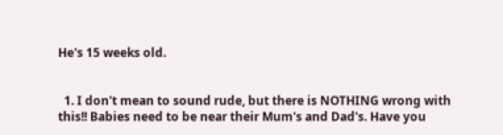He's 15 weeks old.


  1. I don't mean to sound rude, but there is NOTHING wrong with this!! Babies need to be near their Mum's and Dad's. Have you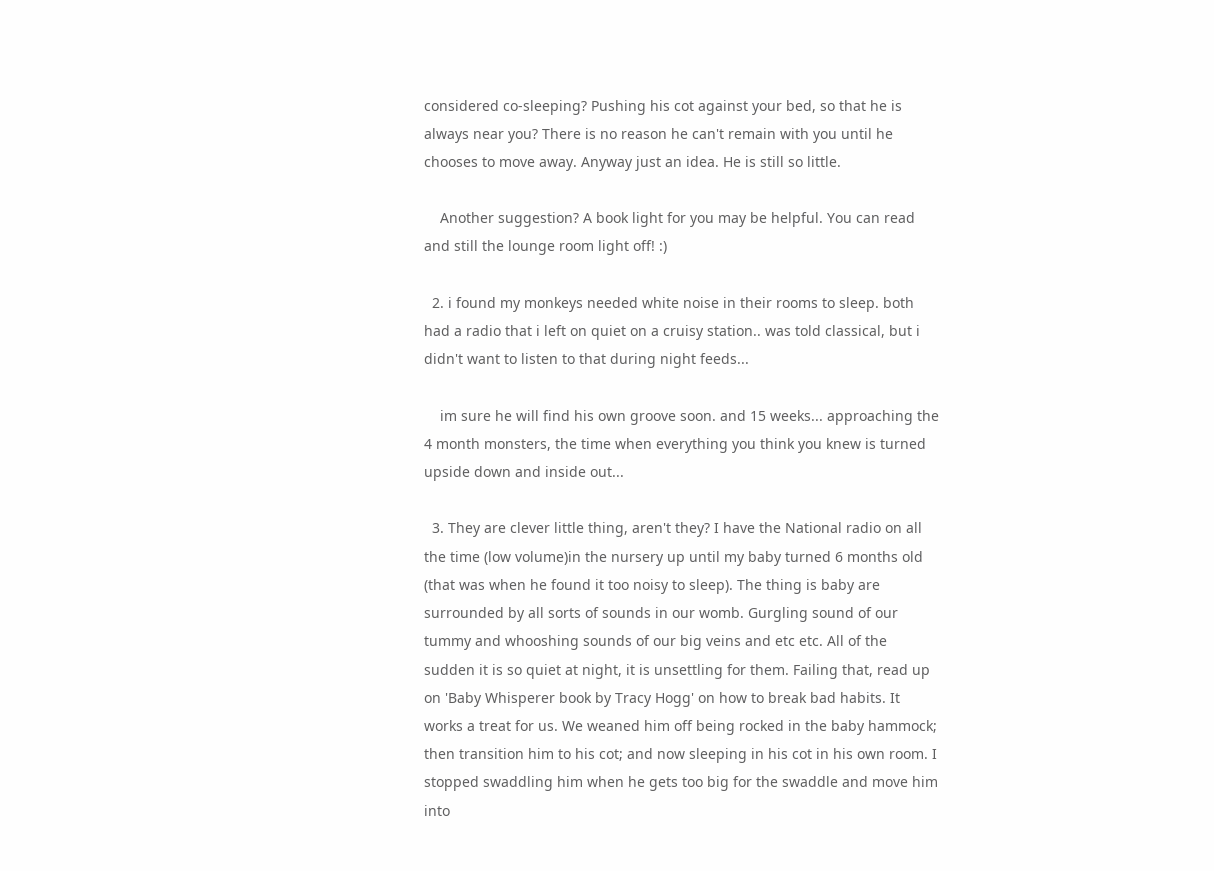considered co-sleeping? Pushing his cot against your bed, so that he is always near you? There is no reason he can't remain with you until he chooses to move away. Anyway just an idea. He is still so little.

    Another suggestion? A book light for you may be helpful. You can read and still the lounge room light off! :)

  2. i found my monkeys needed white noise in their rooms to sleep. both had a radio that i left on quiet on a cruisy station.. was told classical, but i didn't want to listen to that during night feeds...

    im sure he will find his own groove soon. and 15 weeks... approaching the 4 month monsters, the time when everything you think you knew is turned upside down and inside out...

  3. They are clever little thing, aren't they? I have the National radio on all the time (low volume)in the nursery up until my baby turned 6 months old (that was when he found it too noisy to sleep). The thing is baby are surrounded by all sorts of sounds in our womb. Gurgling sound of our tummy and whooshing sounds of our big veins and etc etc. All of the sudden it is so quiet at night, it is unsettling for them. Failing that, read up on 'Baby Whisperer book by Tracy Hogg' on how to break bad habits. It works a treat for us. We weaned him off being rocked in the baby hammock; then transition him to his cot; and now sleeping in his cot in his own room. I stopped swaddling him when he gets too big for the swaddle and move him into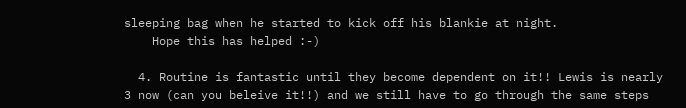sleeping bag when he started to kick off his blankie at night.
    Hope this has helped :-)

  4. Routine is fantastic until they become dependent on it!! Lewis is nearly 3 now (can you beleive it!!) and we still have to go through the same steps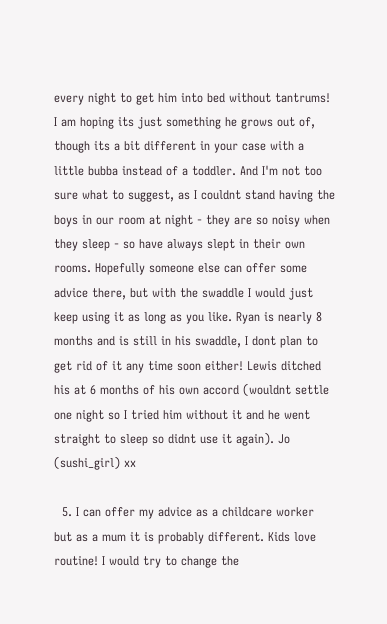every night to get him into bed without tantrums! I am hoping its just something he grows out of, though its a bit different in your case with a little bubba instead of a toddler. And I'm not too sure what to suggest, as I couldnt stand having the boys in our room at night - they are so noisy when they sleep - so have always slept in their own rooms. Hopefully someone else can offer some advice there, but with the swaddle I would just keep using it as long as you like. Ryan is nearly 8 months and is still in his swaddle, I dont plan to get rid of it any time soon either! Lewis ditched his at 6 months of his own accord (wouldnt settle one night so I tried him without it and he went straight to sleep so didnt use it again). Jo (sushi_girl) xx

  5. I can offer my advice as a childcare worker but as a mum it is probably different. Kids love routine! I would try to change the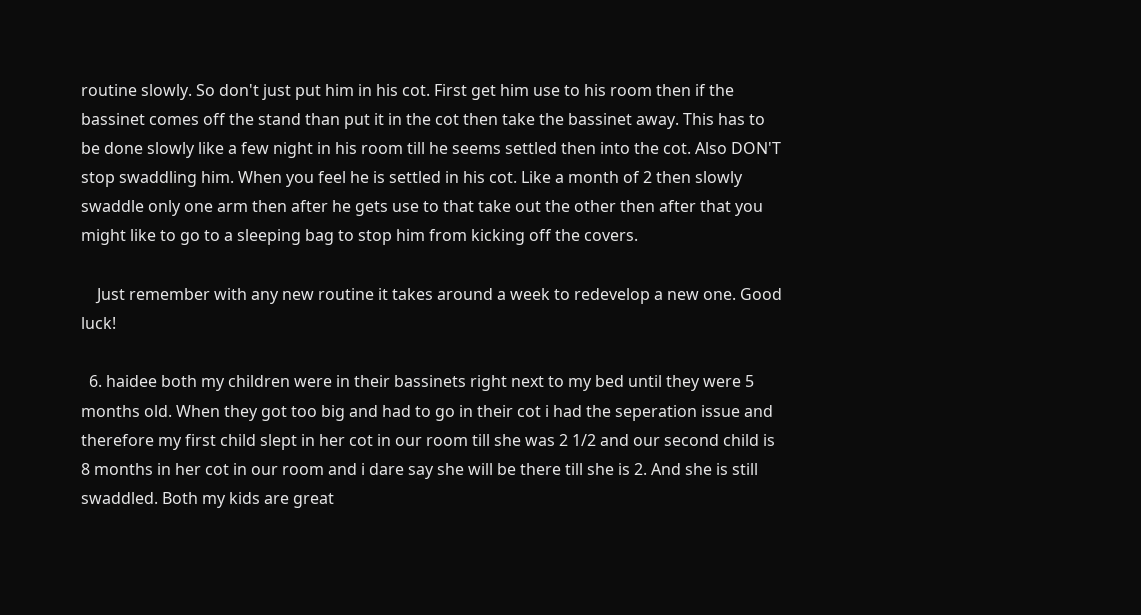routine slowly. So don't just put him in his cot. First get him use to his room then if the bassinet comes off the stand than put it in the cot then take the bassinet away. This has to be done slowly like a few night in his room till he seems settled then into the cot. Also DON'T stop swaddling him. When you feel he is settled in his cot. Like a month of 2 then slowly swaddle only one arm then after he gets use to that take out the other then after that you might like to go to a sleeping bag to stop him from kicking off the covers.

    Just remember with any new routine it takes around a week to redevelop a new one. Good luck!

  6. haidee both my children were in their bassinets right next to my bed until they were 5 months old. When they got too big and had to go in their cot i had the seperation issue and therefore my first child slept in her cot in our room till she was 2 1/2 and our second child is 8 months in her cot in our room and i dare say she will be there till she is 2. And she is still swaddled. Both my kids are great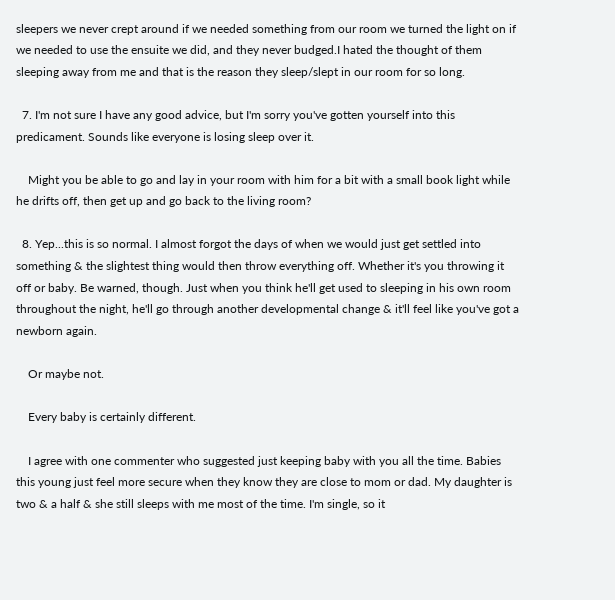sleepers we never crept around if we needed something from our room we turned the light on if we needed to use the ensuite we did, and they never budged.I hated the thought of them sleeping away from me and that is the reason they sleep/slept in our room for so long.

  7. I'm not sure I have any good advice, but I'm sorry you've gotten yourself into this predicament. Sounds like everyone is losing sleep over it.

    Might you be able to go and lay in your room with him for a bit with a small book light while he drifts off, then get up and go back to the living room?

  8. Yep...this is so normal. I almost forgot the days of when we would just get settled into something & the slightest thing would then throw everything off. Whether it's you throwing it off or baby. Be warned, though. Just when you think he'll get used to sleeping in his own room throughout the night, he'll go through another developmental change & it'll feel like you've got a newborn again.

    Or maybe not.

    Every baby is certainly different.

    I agree with one commenter who suggested just keeping baby with you all the time. Babies this young just feel more secure when they know they are close to mom or dad. My daughter is two & a half & she still sleeps with me most of the time. I'm single, so it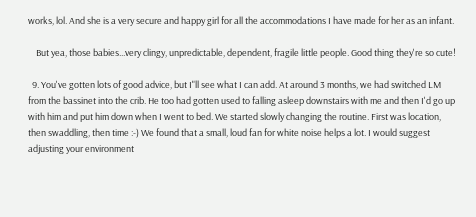works, lol. And she is a very secure and happy girl for all the accommodations I have made for her as an infant.

    But yea, those babies...very clingy, unpredictable, dependent, fragile little people. Good thing they're so cute!

  9. You've gotten lots of good advice, but I"ll see what I can add. At around 3 months, we had switched LM from the bassinet into the crib. He too had gotten used to falling asleep downstairs with me and then I'd go up with him and put him down when I went to bed. We started slowly changing the routine. First was location, then swaddling, then time :-) We found that a small, loud fan for white noise helps a lot. I would suggest adjusting your environment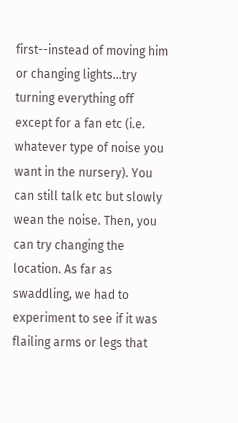first--instead of moving him or changing lights...try turning everything off except for a fan etc (i.e. whatever type of noise you want in the nursery). You can still talk etc but slowly wean the noise. Then, you can try changing the location. As far as swaddling, we had to experiment to see if it was flailing arms or legs that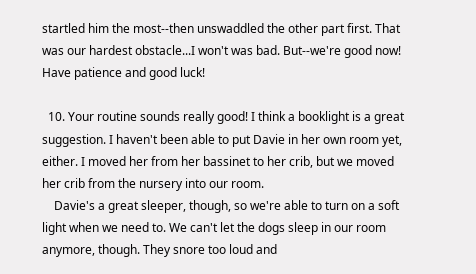startled him the most--then unswaddled the other part first. That was our hardest obstacle...I won't was bad. But--we're good now! Have patience and good luck!

  10. Your routine sounds really good! I think a booklight is a great suggestion. I haven't been able to put Davie in her own room yet, either. I moved her from her bassinet to her crib, but we moved her crib from the nursery into our room.
    Davie's a great sleeper, though, so we're able to turn on a soft light when we need to. We can't let the dogs sleep in our room anymore, though. They snore too loud and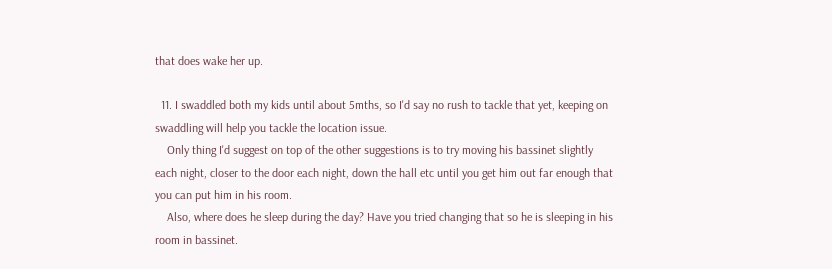that does wake her up.

  11. I swaddled both my kids until about 5mths, so I'd say no rush to tackle that yet, keeping on swaddling will help you tackle the location issue.
    Only thing I'd suggest on top of the other suggestions is to try moving his bassinet slightly each night, closer to the door each night, down the hall etc until you get him out far enough that you can put him in his room.
    Also, where does he sleep during the day? Have you tried changing that so he is sleeping in his room in bassinet.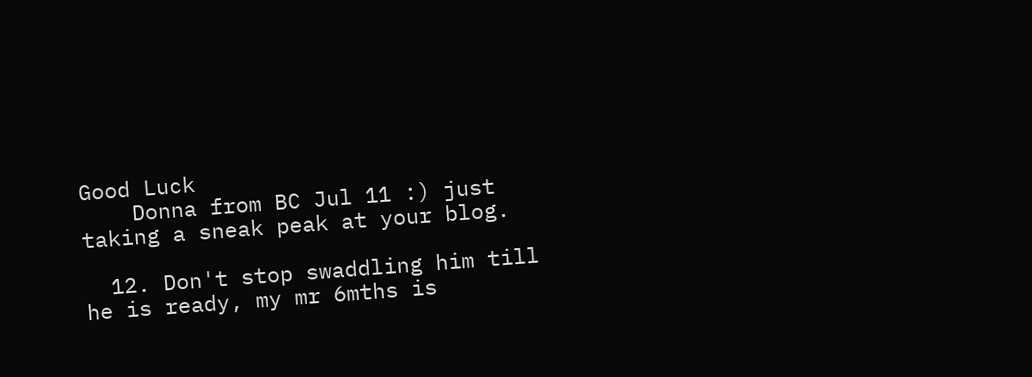Good Luck
    Donna from BC Jul 11 :) just taking a sneak peak at your blog.

  12. Don't stop swaddling him till he is ready, my mr 6mths is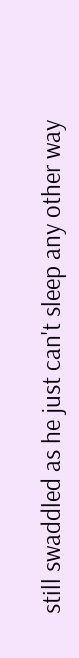still swaddled as he just can't sleep any other way